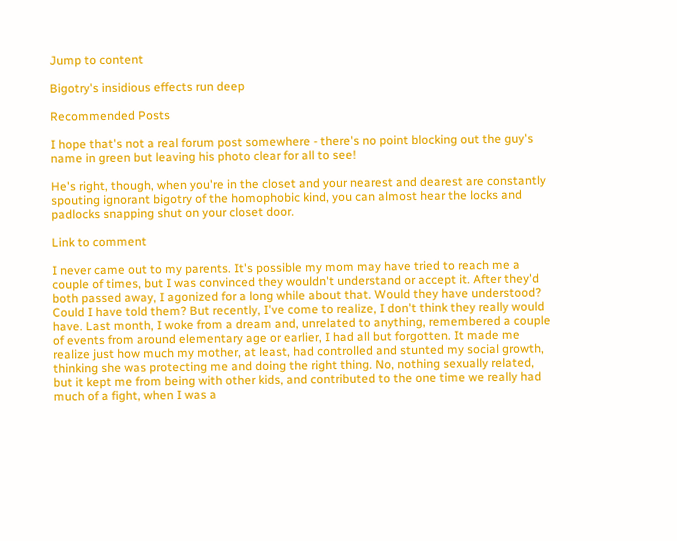Jump to content

Bigotry's insidious effects run deep

Recommended Posts

I hope that's not a real forum post somewhere - there's no point blocking out the guy's name in green but leaving his photo clear for all to see!

He's right, though, when you're in the closet and your nearest and dearest are constantly spouting ignorant bigotry of the homophobic kind, you can almost hear the locks and padlocks snapping shut on your closet door.

Link to comment

I never came out to my parents. It's possible my mom may have tried to reach me a couple of times, but I was convinced they wouldn't understand or accept it. After they'd both passed away, I agonized for a long while about that. Would they have understood? Could I have told them? But recently, I've come to realize, I don't think they really would have. Last month, I woke from a dream and, unrelated to anything, remembered a couple of events from around elementary age or earlier, I had all but forgotten. It made me realize just how much my mother, at least, had controlled and stunted my social growth, thinking she was protecting me and doing the right thing. No, nothing sexually related, but it kept me from being with other kids, and contributed to the one time we really had much of a fight, when I was a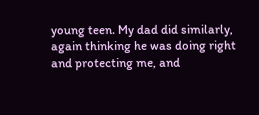young teen. My dad did similarly, again thinking he was doing right and protecting me, and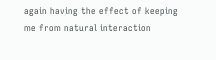again having the effect of keeping me from natural interaction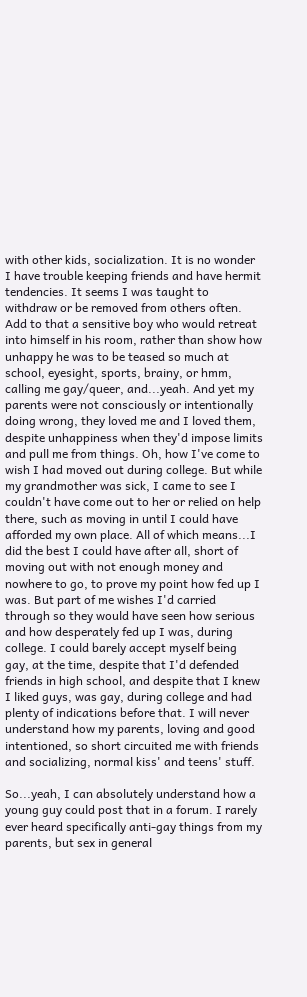with other kids, socialization. It is no wonder I have trouble keeping friends and have hermit tendencies. It seems I was taught to withdraw or be removed from others often. Add to that a sensitive boy who would retreat into himself in his room, rather than show how unhappy he was to be teased so much at school, eyesight, sports, brainy, or hmm, calling me gay/queer, and...yeah. And yet my parents were not consciously or intentionally doing wrong, they loved me and I loved them, despite unhappiness when they'd impose limits and pull me from things. Oh, how I've come to wish I had moved out during college. But while my grandmother was sick, I came to see I couldn't have come out to her or relied on help there, such as moving in until I could have afforded my own place. All of which means...I did the best I could have after all, short of moving out with not enough money and nowhere to go, to prove my point how fed up I was. But part of me wishes I'd carried through so they would have seen how serious and how desperately fed up I was, during college. I could barely accept myself being gay, at the time, despite that I'd defended friends in high school, and despite that I knew I liked guys, was gay, during college and had plenty of indications before that. I will never understand how my parents, loving and good intentioned, so short circuited me with friends and socializing, normal kiss' and teens' stuff.

So...yeah, I can absolutely understand how a young guy could post that in a forum. I rarely ever heard specifically anti-gay things from my parents, but sex in general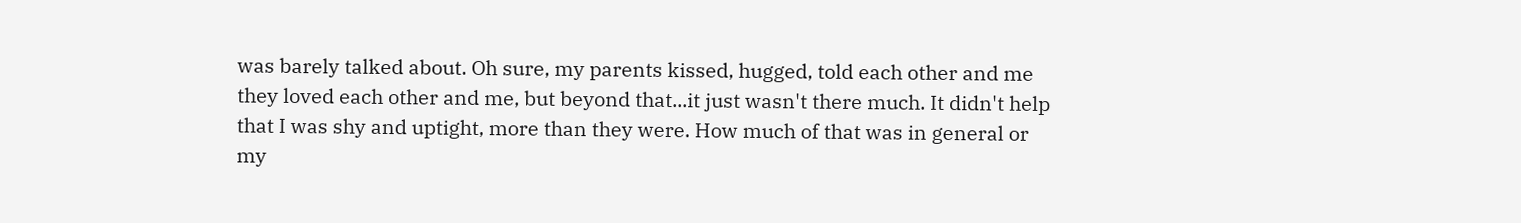was barely talked about. Oh sure, my parents kissed, hugged, told each other and me they loved each other and me, but beyond that...it just wasn't there much. It didn't help that I was shy and uptight, more than they were. How much of that was in general or my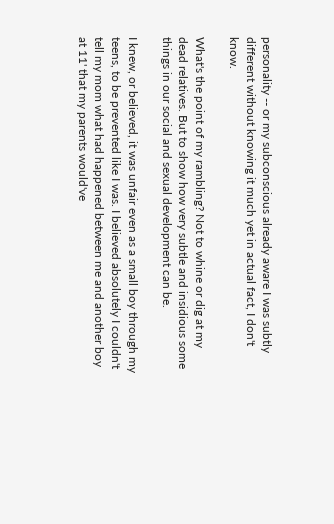personality -- or my subconscious already aware I was subtly different without knowing it much yet in actual fact, I don't know.

What's the point of my rambling? Not to whine or dig at my dead relatives. But to show how very subtle and insidious some things in our social and sexual development can be.

I knew, or believed, it was unfair even as a small boy through my teens, to be prevented like I was. I believed absolutely I couldn't tell my mom what had happened between me and another boy at 11' that my parents would've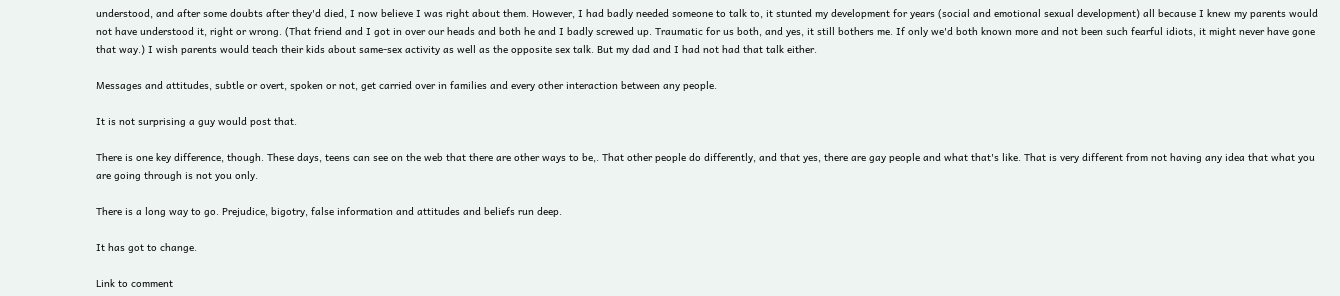understood, and after some doubts after they'd died, I now believe I was right about them. However, I had badly needed someone to talk to, it stunted my development for years (social and emotional sexual development) all because I knew my parents would not have understood it, right or wrong. (That friend and I got in over our heads and both he and I badly screwed up. Traumatic for us both, and yes, it still bothers me. If only we'd both known more and not been such fearful idiots, it might never have gone that way.) I wish parents would teach their kids about same-sex activity as well as the opposite sex talk. But my dad and I had not had that talk either.

Messages and attitudes, subtle or overt, spoken or not, get carried over in families and every other interaction between any people.

It is not surprising a guy would post that.

There is one key difference, though. These days, teens can see on the web that there are other ways to be,. That other people do differently, and that yes, there are gay people and what that's like. That is very different from not having any idea that what you are going through is not you only.

There is a long way to go. Prejudice, bigotry, false information and attitudes and beliefs run deep.

It has got to change.

Link to comment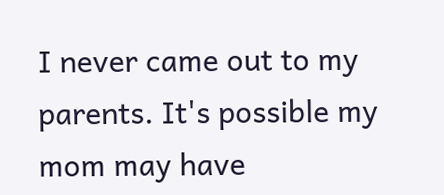I never came out to my parents. It's possible my mom may have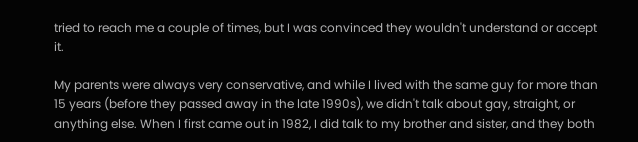tried to reach me a couple of times, but I was convinced they wouldn't understand or accept it.

My parents were always very conservative, and while I lived with the same guy for more than 15 years (before they passed away in the late 1990s), we didn't talk about gay, straight, or anything else. When I first came out in 1982, I did talk to my brother and sister, and they both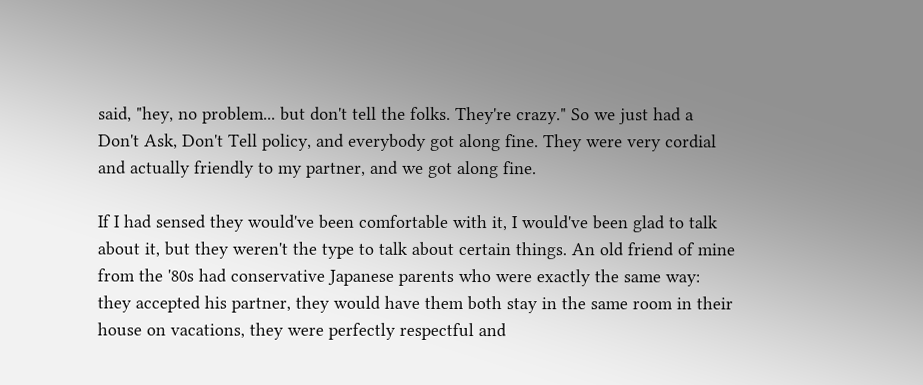said, "hey, no problem... but don't tell the folks. They're crazy." So we just had a Don't Ask, Don't Tell policy, and everybody got along fine. They were very cordial and actually friendly to my partner, and we got along fine.

If I had sensed they would've been comfortable with it, I would've been glad to talk about it, but they weren't the type to talk about certain things. An old friend of mine from the '80s had conservative Japanese parents who were exactly the same way: they accepted his partner, they would have them both stay in the same room in their house on vacations, they were perfectly respectful and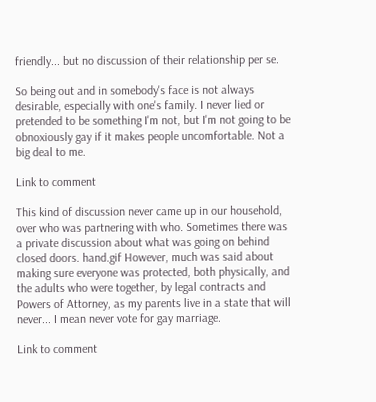friendly... but no discussion of their relationship per se.

So being out and in somebody's face is not always desirable, especially with one's family. I never lied or pretended to be something I'm not, but I'm not going to be obnoxiously gay if it makes people uncomfortable. Not a big deal to me.

Link to comment

This kind of discussion never came up in our household, over who was partnering with who. Sometimes there was a private discussion about what was going on behind closed doors. hand.gif However, much was said about making sure everyone was protected, both physically, and the adults who were together, by legal contracts and Powers of Attorney, as my parents live in a state that will never... I mean never vote for gay marriage.

Link to comment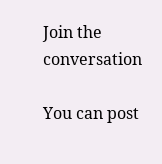Join the conversation

You can post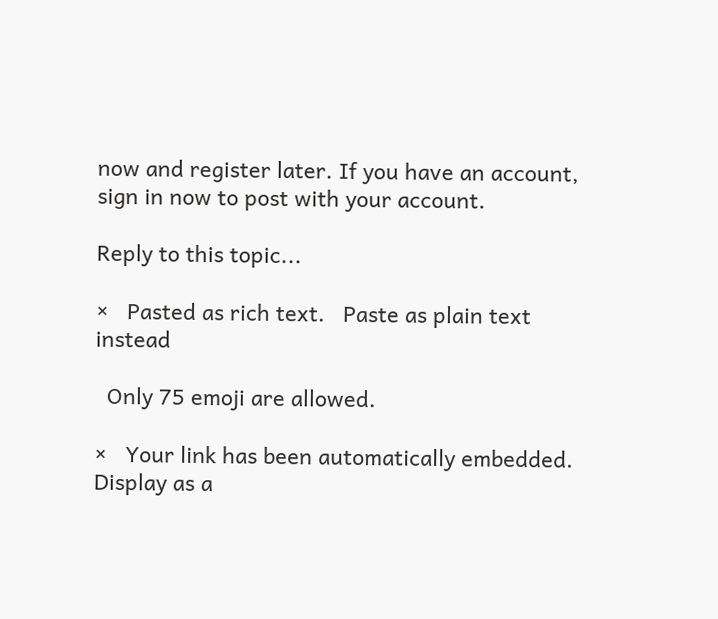now and register later. If you have an account, sign in now to post with your account.

Reply to this topic...

×   Pasted as rich text.   Paste as plain text instead

  Only 75 emoji are allowed.

×   Your link has been automatically embedded.   Display as a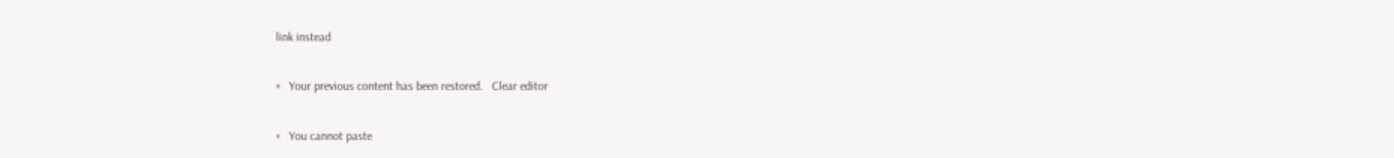link instead

×   Your previous content has been restored.   Clear editor

×   You cannot paste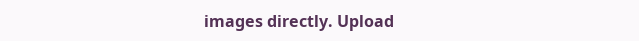images directly. Upload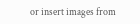or insert images from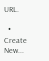URL.

  • Create New...